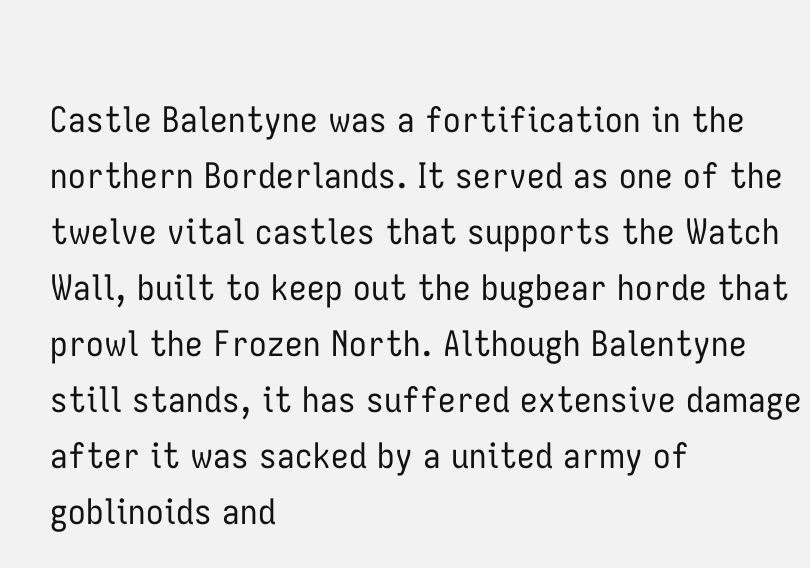Castle Balentyne was a fortification in the northern Borderlands. It served as one of the twelve vital castles that supports the Watch Wall, built to keep out the bugbear horde that prowl the Frozen North. Although Balentyne still stands, it has suffered extensive damage after it was sacked by a united army of goblinoids and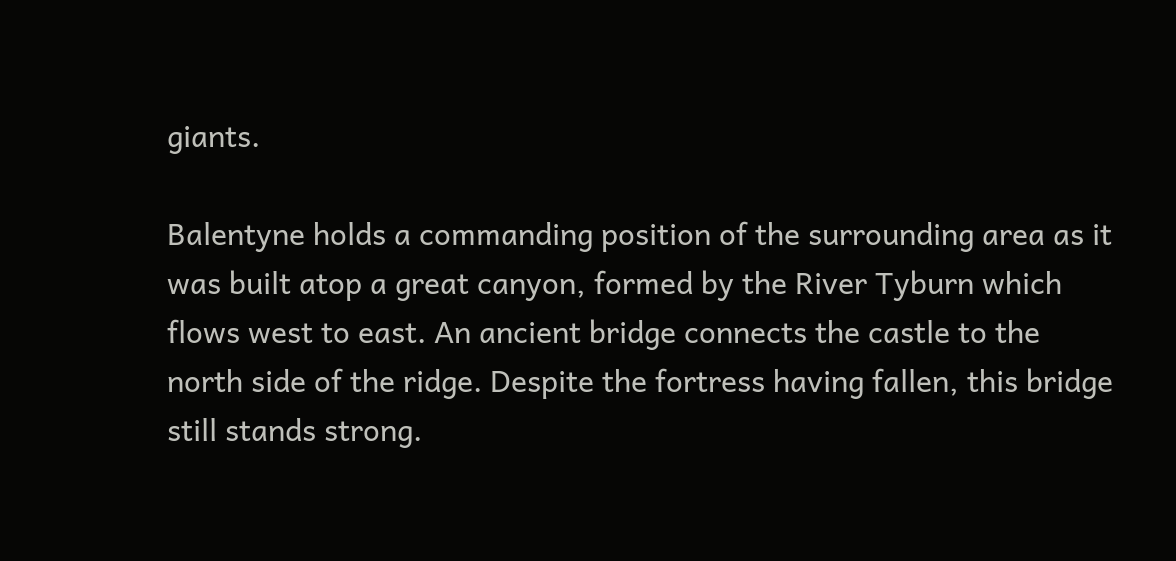giants.

Balentyne holds a commanding position of the surrounding area as it was built atop a great canyon, formed by the River Tyburn which flows west to east. An ancient bridge connects the castle to the north side of the ridge. Despite the fortress having fallen, this bridge still stands strong.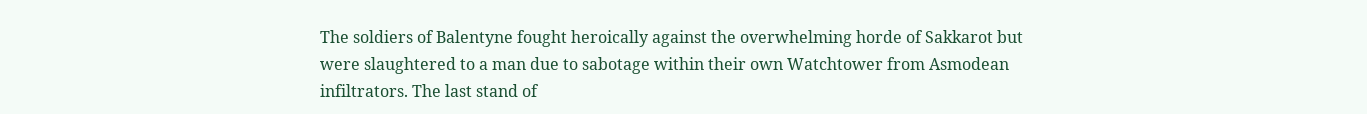The soldiers of Balentyne fought heroically against the overwhelming horde of Sakkarot but were slaughtered to a man due to sabotage within their own Watchtower from Asmodean infiltrators. The last stand of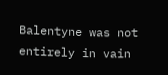Balentyne was not entirely in vain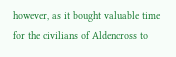however, as it bought valuable time for the civilians of Aldencross to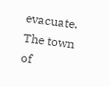evacuate. The town of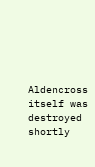Aldencross itself was destroyed shortly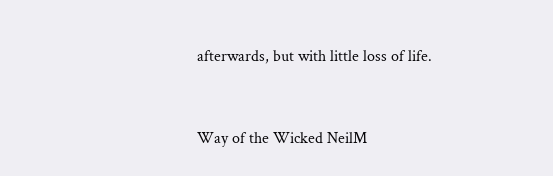afterwards, but with little loss of life.


Way of the Wicked NeilM